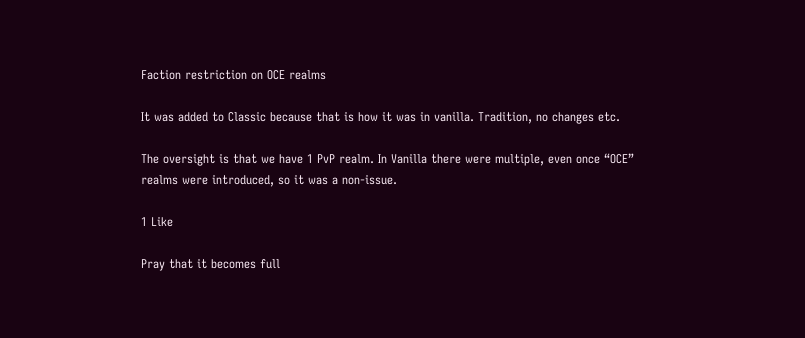Faction restriction on OCE realms

It was added to Classic because that is how it was in vanilla. Tradition, no changes etc.

The oversight is that we have 1 PvP realm. In Vanilla there were multiple, even once “OCE” realms were introduced, so it was a non-issue.

1 Like

Pray that it becomes full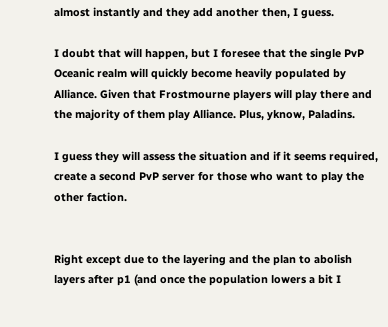almost instantly and they add another then, I guess.

I doubt that will happen, but I foresee that the single PvP Oceanic realm will quickly become heavily populated by Alliance. Given that Frostmourne players will play there and the majority of them play Alliance. Plus, yknow, Paladins.

I guess they will assess the situation and if it seems required, create a second PvP server for those who want to play the other faction.


Right except due to the layering and the plan to abolish layers after p1 (and once the population lowers a bit I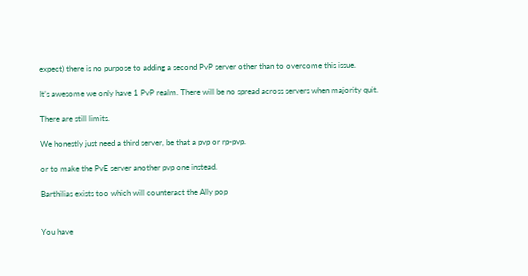expect) there is no purpose to adding a second PvP server other than to overcome this issue.

It’s awesome we only have 1 PvP realm. There will be no spread across servers when majority quit.

There are still limits.

We honestly just need a third server, be that a pvp or rp-pvp.

or to make the PvE server another pvp one instead.

Barthilias exists too which will counteract the Ally pop


You have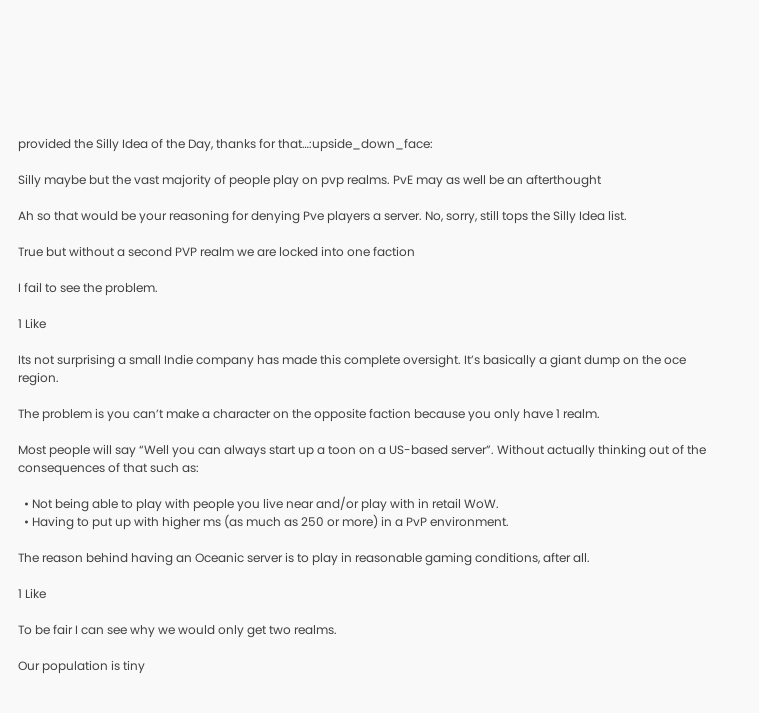provided the Silly Idea of the Day, thanks for that…:upside_down_face:

Silly maybe but the vast majority of people play on pvp realms. PvE may as well be an afterthought

Ah so that would be your reasoning for denying Pve players a server. No, sorry, still tops the Silly Idea list.

True but without a second PVP realm we are locked into one faction

I fail to see the problem.

1 Like

Its not surprising a small Indie company has made this complete oversight. It’s basically a giant dump on the oce region.

The problem is you can’t make a character on the opposite faction because you only have 1 realm.

Most people will say “Well you can always start up a toon on a US-based server”. Without actually thinking out of the consequences of that such as:

  • Not being able to play with people you live near and/or play with in retail WoW.
  • Having to put up with higher ms (as much as 250 or more) in a PvP environment.

The reason behind having an Oceanic server is to play in reasonable gaming conditions, after all.

1 Like

To be fair I can see why we would only get two realms.

Our population is tiny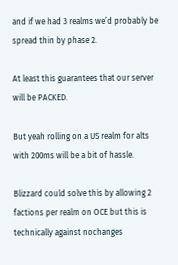and if we had 3 realms we’d probably be spread thin by phase 2.

At least this guarantees that our server will be PACKED.

But yeah rolling on a US realm for alts with 200ms will be a bit of hassle.

Blizzard could solve this by allowing 2 factions per realm on OCE but this is technically against nochanges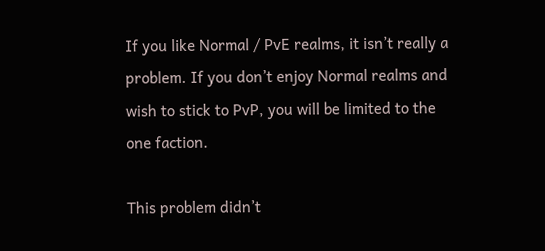If you like Normal / PvE realms, it isn’t really a problem. If you don’t enjoy Normal realms and wish to stick to PvP, you will be limited to the one faction.

This problem didn’t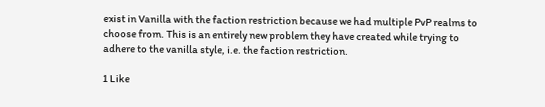exist in Vanilla with the faction restriction because we had multiple PvP realms to choose from. This is an entirely new problem they have created while trying to adhere to the vanilla style, i.e. the faction restriction.

1 Like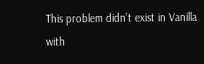This problem didn’t exist in Vanilla with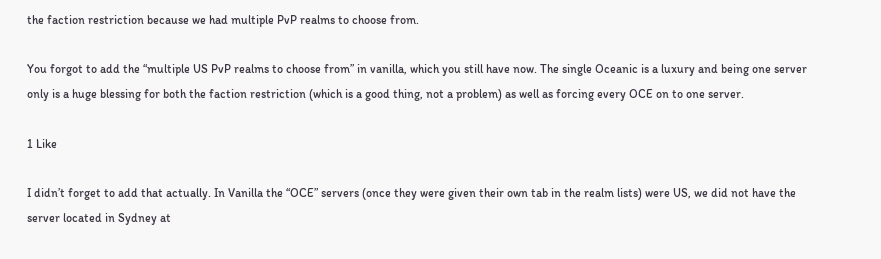the faction restriction because we had multiple PvP realms to choose from.

You forgot to add the “multiple US PvP realms to choose from” in vanilla, which you still have now. The single Oceanic is a luxury and being one server only is a huge blessing for both the faction restriction (which is a good thing, not a problem) as well as forcing every OCE on to one server.

1 Like

I didn’t forget to add that actually. In Vanilla the “OCE” servers (once they were given their own tab in the realm lists) were US, we did not have the server located in Sydney at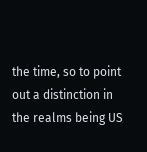the time, so to point out a distinction in the realms being US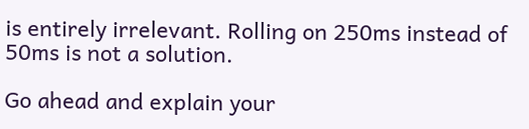is entirely irrelevant. Rolling on 250ms instead of 50ms is not a solution.

Go ahead and explain your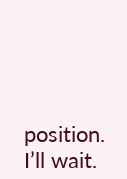position. I’ll wait.